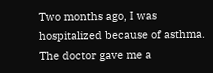Two months ago, I was hospitalized because of asthma. The doctor gave me a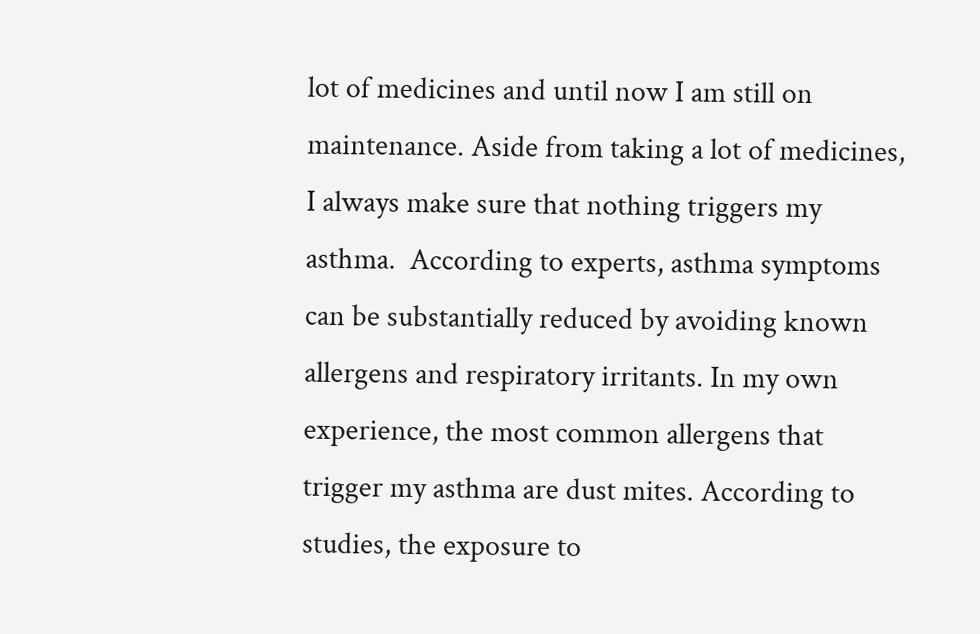lot of medicines and until now I am still on maintenance. Aside from taking a lot of medicines, I always make sure that nothing triggers my asthma.  According to experts, asthma symptoms can be substantially reduced by avoiding known allergens and respiratory irritants. In my own experience, the most common allergens that trigger my asthma are dust mites. According to studies, the exposure to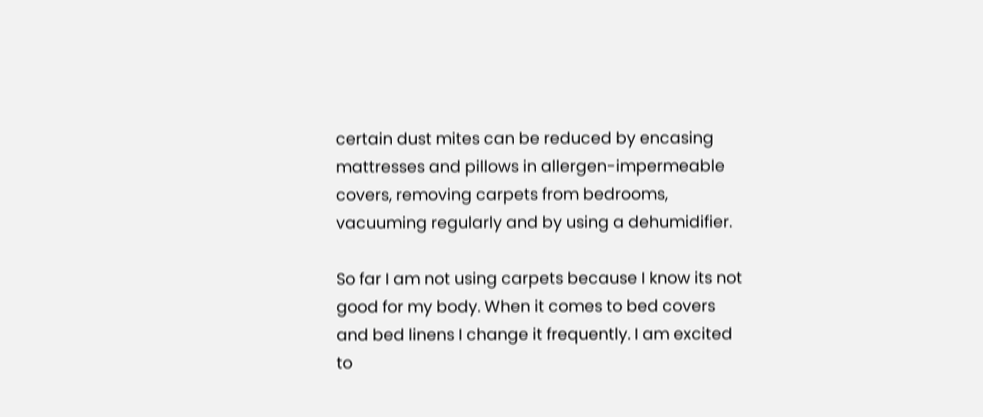certain dust mites can be reduced by encasing mattresses and pillows in allergen-impermeable covers, removing carpets from bedrooms, vacuuming regularly and by using a dehumidifier.

So far I am not using carpets because I know its not good for my body. When it comes to bed covers and bed linens I change it frequently. I am excited to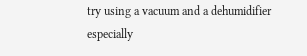try using a vacuum and a dehumidifier especially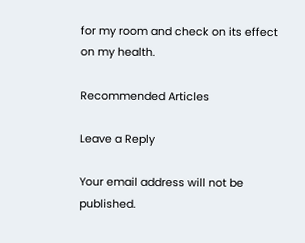for my room and check on its effect on my health.

Recommended Articles

Leave a Reply

Your email address will not be published.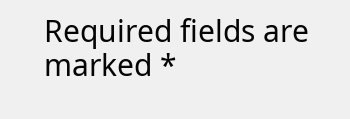Required fields are marked *